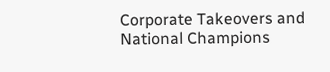Corporate Takeovers and National Champions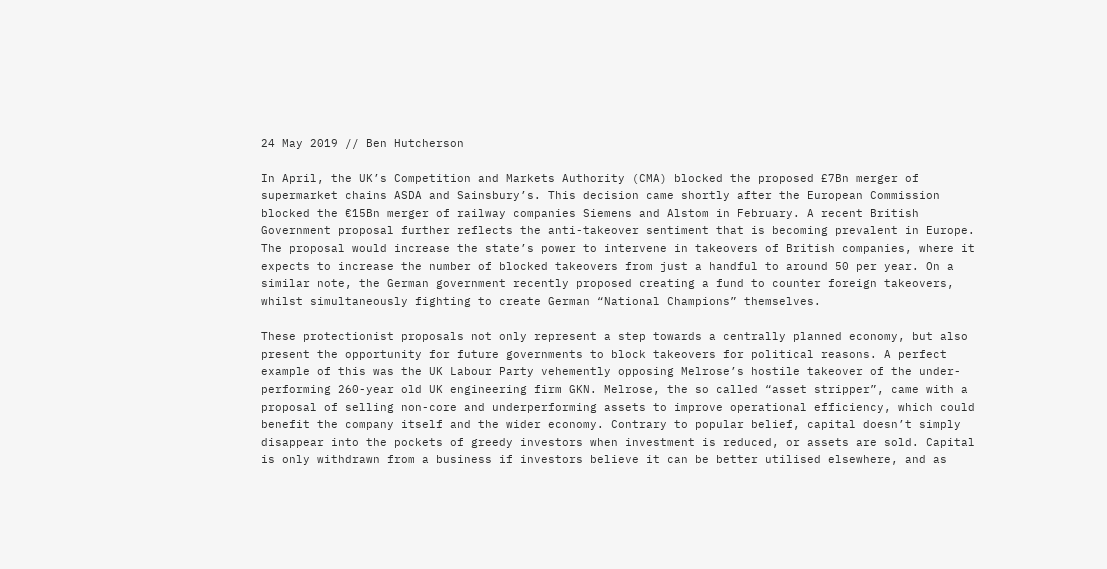24 May 2019 // Ben Hutcherson

In April, the UK’s Competition and Markets Authority (CMA) blocked the proposed £7Bn merger of supermarket chains ASDA and Sainsbury’s. This decision came shortly after the European Commission blocked the €15Bn merger of railway companies Siemens and Alstom in February. A recent British Government proposal further reflects the anti-takeover sentiment that is becoming prevalent in Europe. The proposal would increase the state’s power to intervene in takeovers of British companies, where it expects to increase the number of blocked takeovers from just a handful to around 50 per year. On a similar note, the German government recently proposed creating a fund to counter foreign takeovers, whilst simultaneously fighting to create German “National Champions” themselves.

These protectionist proposals not only represent a step towards a centrally planned economy, but also present the opportunity for future governments to block takeovers for political reasons. A perfect example of this was the UK Labour Party vehemently opposing Melrose’s hostile takeover of the under-performing 260-year old UK engineering firm GKN. Melrose, the so called “asset stripper”, came with a proposal of selling non-core and underperforming assets to improve operational efficiency, which could benefit the company itself and the wider economy. Contrary to popular belief, capital doesn’t simply disappear into the pockets of greedy investors when investment is reduced, or assets are sold. Capital is only withdrawn from a business if investors believe it can be better utilised elsewhere, and as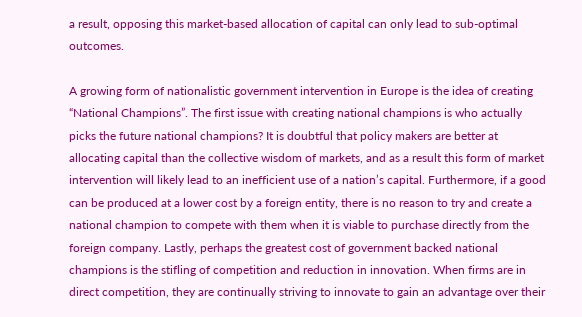a result, opposing this market-based allocation of capital can only lead to sub-optimal outcomes.

A growing form of nationalistic government intervention in Europe is the idea of creating “National Champions”. The first issue with creating national champions is who actually picks the future national champions? It is doubtful that policy makers are better at allocating capital than the collective wisdom of markets, and as a result this form of market intervention will likely lead to an inefficient use of a nation’s capital. Furthermore, if a good can be produced at a lower cost by a foreign entity, there is no reason to try and create a national champion to compete with them when it is viable to purchase directly from the foreign company. Lastly, perhaps the greatest cost of government backed national champions is the stifling of competition and reduction in innovation. When firms are in direct competition, they are continually striving to innovate to gain an advantage over their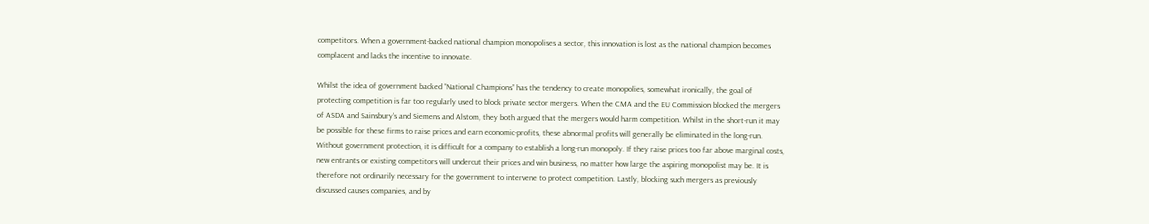competitors. When a government-backed national champion monopolises a sector, this innovation is lost as the national champion becomes complacent and lacks the incentive to innovate.

Whilst the idea of government backed “National Champions” has the tendency to create monopolies, somewhat ironically, the goal of protecting competition is far too regularly used to block private sector mergers. When the CMA and the EU Commission blocked the mergers of ASDA and Sainsbury’s and Siemens and Alstom, they both argued that the mergers would harm competition. Whilst in the short-run it may be possible for these firms to raise prices and earn economic-profits, these abnormal profits will generally be eliminated in the long-run. Without government protection, it is difficult for a company to establish a long-run monopoly. If they raise prices too far above marginal costs, new entrants or existing competitors will undercut their prices and win business, no matter how large the aspiring monopolist may be. It is therefore not ordinarily necessary for the government to intervene to protect competition. Lastly, blocking such mergers as previously discussed causes companies, and by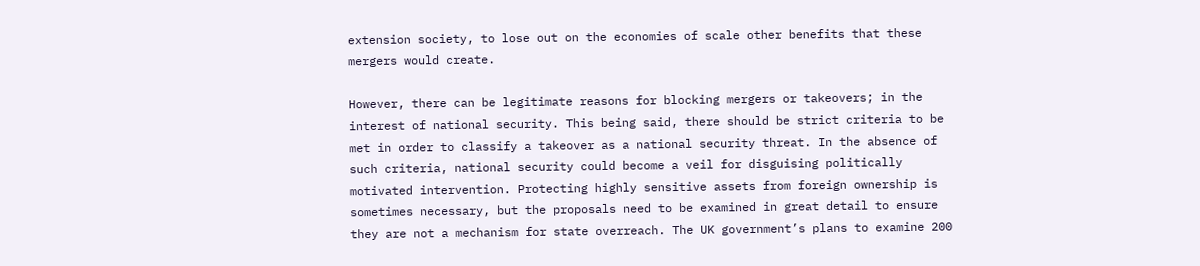extension society, to lose out on the economies of scale other benefits that these mergers would create.

However, there can be legitimate reasons for blocking mergers or takeovers; in the interest of national security. This being said, there should be strict criteria to be met in order to classify a takeover as a national security threat. In the absence of such criteria, national security could become a veil for disguising politically motivated intervention. Protecting highly sensitive assets from foreign ownership is sometimes necessary, but the proposals need to be examined in great detail to ensure they are not a mechanism for state overreach. The UK government’s plans to examine 200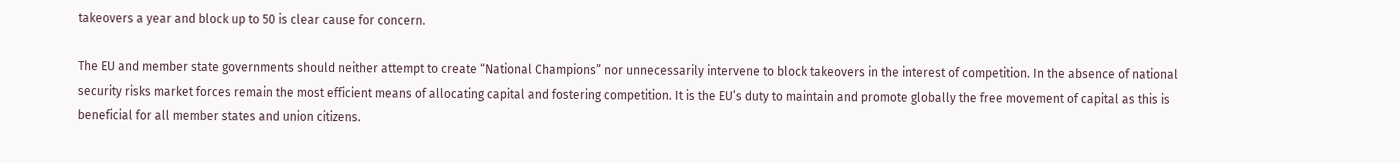takeovers a year and block up to 50 is clear cause for concern.

The EU and member state governments should neither attempt to create “National Champions” nor unnecessarily intervene to block takeovers in the interest of competition. In the absence of national security risks market forces remain the most efficient means of allocating capital and fostering competition. It is the EU’s duty to maintain and promote globally the free movement of capital as this is beneficial for all member states and union citizens.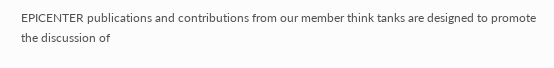EPICENTER publications and contributions from our member think tanks are designed to promote the discussion of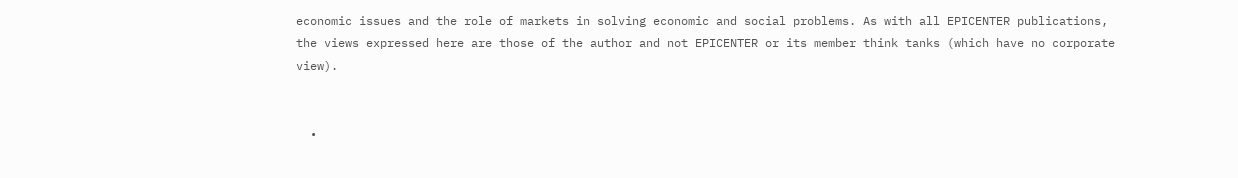economic issues and the role of markets in solving economic and social problems. As with all EPICENTER publications, the views expressed here are those of the author and not EPICENTER or its member think tanks (which have no corporate view).


  •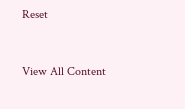Reset


View All Content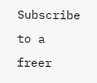Subscribe to a freer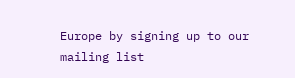Europe by signing up to our mailing list